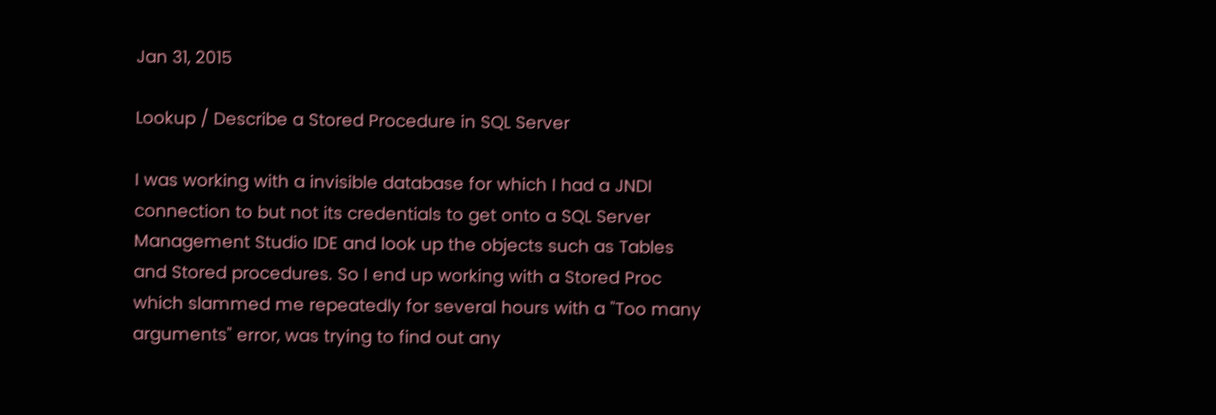Jan 31, 2015

Lookup / Describe a Stored Procedure in SQL Server

I was working with a invisible database for which I had a JNDI connection to but not its credentials to get onto a SQL Server Management Studio IDE and look up the objects such as Tables and Stored procedures. So I end up working with a Stored Proc which slammed me repeatedly for several hours with a "Too many arguments" error, was trying to find out any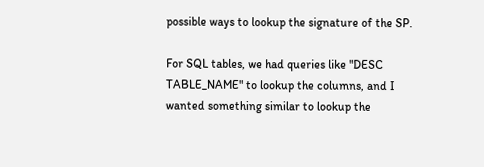possible ways to lookup the signature of the SP.

For SQL tables, we had queries like "DESC TABLE_NAME" to lookup the columns, and I wanted something similar to lookup the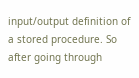input/output definition of a stored procedure. So after going through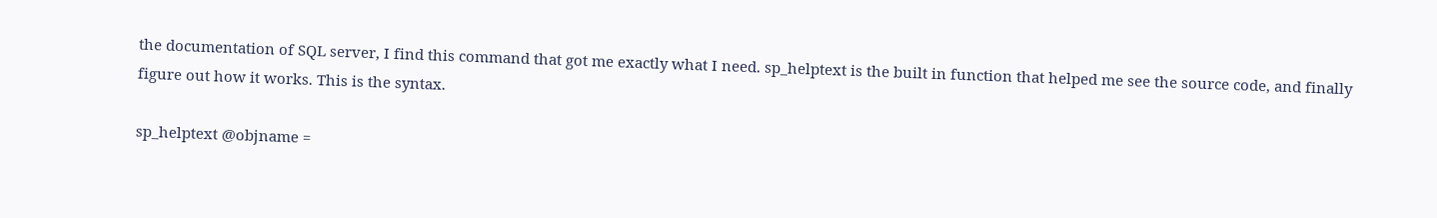the documentation of SQL server, I find this command that got me exactly what I need. sp_helptext is the built in function that helped me see the source code, and finally figure out how it works. This is the syntax.

sp_helptext @objname =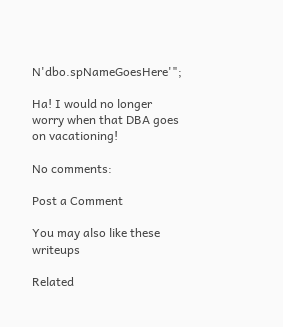N'dbo.spNameGoesHere'";

Ha! I would no longer worry when that DBA goes on vacationing!

No comments:

Post a Comment

You may also like these writeups

Related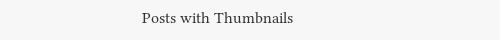Posts with Thumbnails